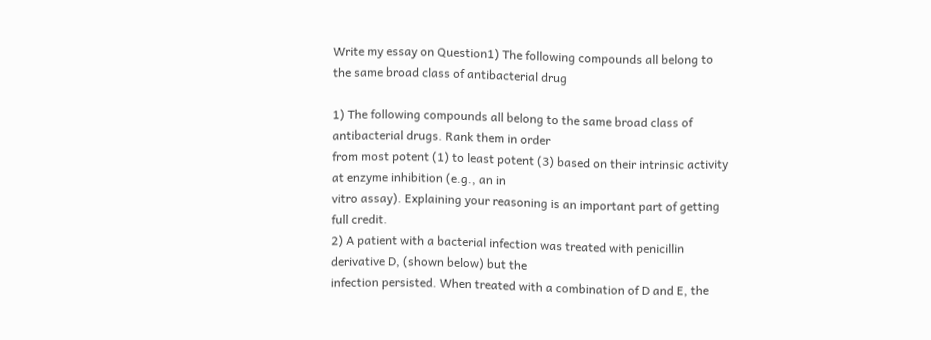Write my essay on Question1) The following compounds all belong to the same broad class of antibacterial drug

1) The following compounds all belong to the same broad class of antibacterial drugs. Rank them in order
from most potent (1) to least potent (3) based on their intrinsic activity at enzyme inhibition (e.g., an in
vitro assay). Explaining your reasoning is an important part of getting full credit.
2) A patient with a bacterial infection was treated with penicillin derivative D, (shown below) but the
infection persisted. When treated with a combination of D and E, the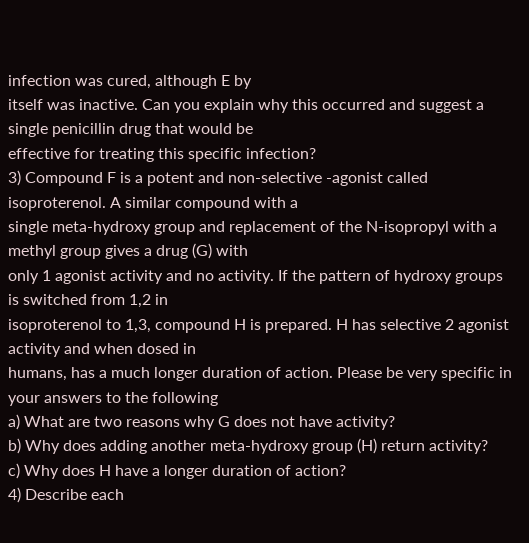infection was cured, although E by
itself was inactive. Can you explain why this occurred and suggest a single penicillin drug that would be
effective for treating this specific infection?
3) Compound F is a potent and non-selective -agonist called isoproterenol. A similar compound with a
single meta-hydroxy group and replacement of the N-isopropyl with a methyl group gives a drug (G) with
only 1 agonist activity and no activity. If the pattern of hydroxy groups is switched from 1,2 in
isoproterenol to 1,3, compound H is prepared. H has selective 2 agonist activity and when dosed in
humans, has a much longer duration of action. Please be very specific in your answers to the following
a) What are two reasons why G does not have activity?
b) Why does adding another meta-hydroxy group (H) return activity?
c) Why does H have a longer duration of action?
4) Describe each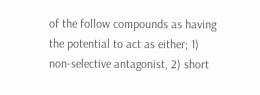of the follow compounds as having the potential to act as either; 1) non-selective antagonist, 2) short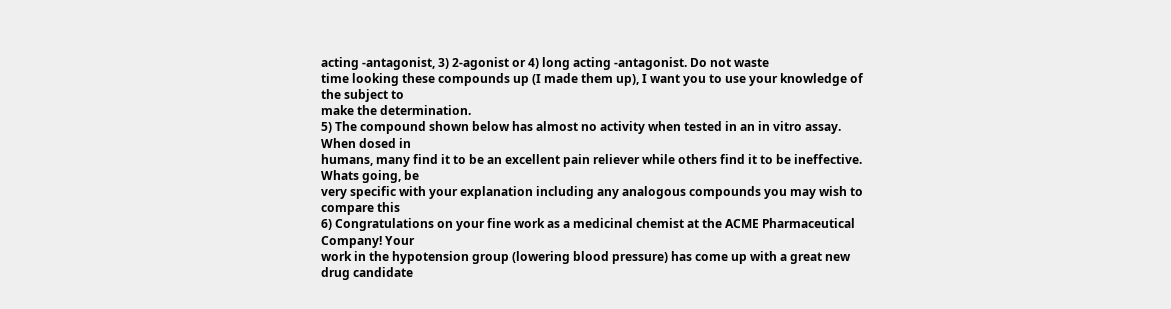acting -antagonist, 3) 2-agonist or 4) long acting -antagonist. Do not waste
time looking these compounds up (I made them up), I want you to use your knowledge of the subject to
make the determination.
5) The compound shown below has almost no activity when tested in an in vitro assay. When dosed in
humans, many find it to be an excellent pain reliever while others find it to be ineffective. Whats going, be
very specific with your explanation including any analogous compounds you may wish to compare this
6) Congratulations on your fine work as a medicinal chemist at the ACME Pharmaceutical Company! Your
work in the hypotension group (lowering blood pressure) has come up with a great new drug candidate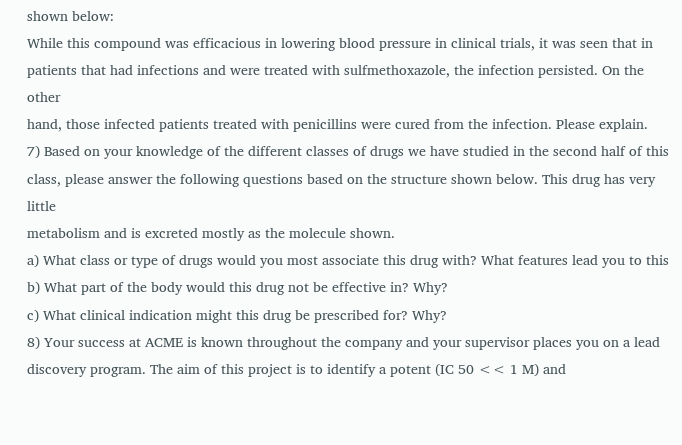shown below:
While this compound was efficacious in lowering blood pressure in clinical trials, it was seen that in
patients that had infections and were treated with sulfmethoxazole, the infection persisted. On the other
hand, those infected patients treated with penicillins were cured from the infection. Please explain.
7) Based on your knowledge of the different classes of drugs we have studied in the second half of this
class, please answer the following questions based on the structure shown below. This drug has very little
metabolism and is excreted mostly as the molecule shown.
a) What class or type of drugs would you most associate this drug with? What features lead you to this
b) What part of the body would this drug not be effective in? Why?
c) What clinical indication might this drug be prescribed for? Why?
8) Your success at ACME is known throughout the company and your supervisor places you on a lead
discovery program. The aim of this project is to identify a potent (IC 50 << 1 M) and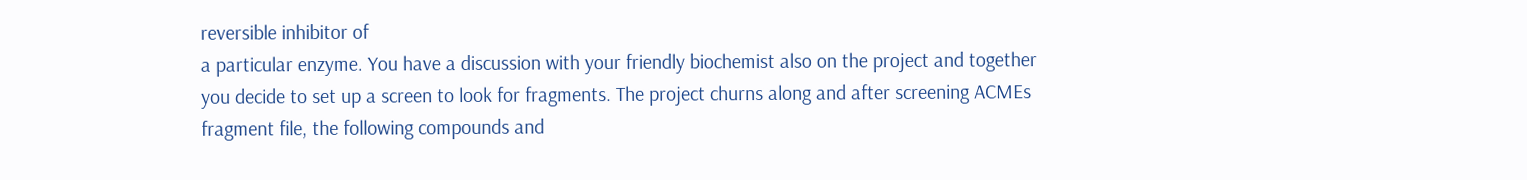reversible inhibitor of
a particular enzyme. You have a discussion with your friendly biochemist also on the project and together
you decide to set up a screen to look for fragments. The project churns along and after screening ACMEs
fragment file, the following compounds and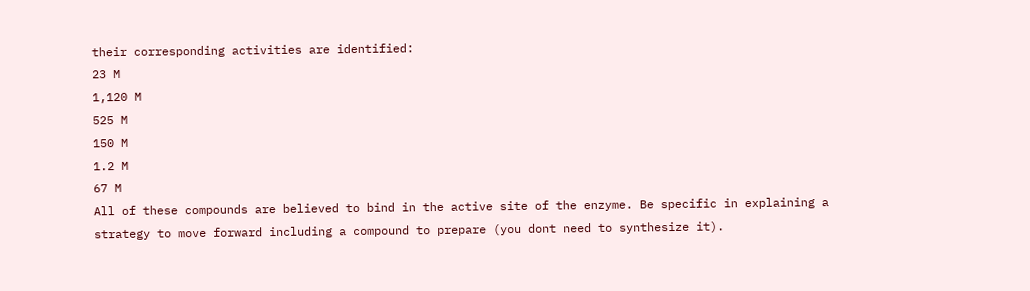their corresponding activities are identified:
23 M
1,120 M
525 M
150 M
1.2 M
67 M
All of these compounds are believed to bind in the active site of the enzyme. Be specific in explaining a
strategy to move forward including a compound to prepare (you dont need to synthesize it).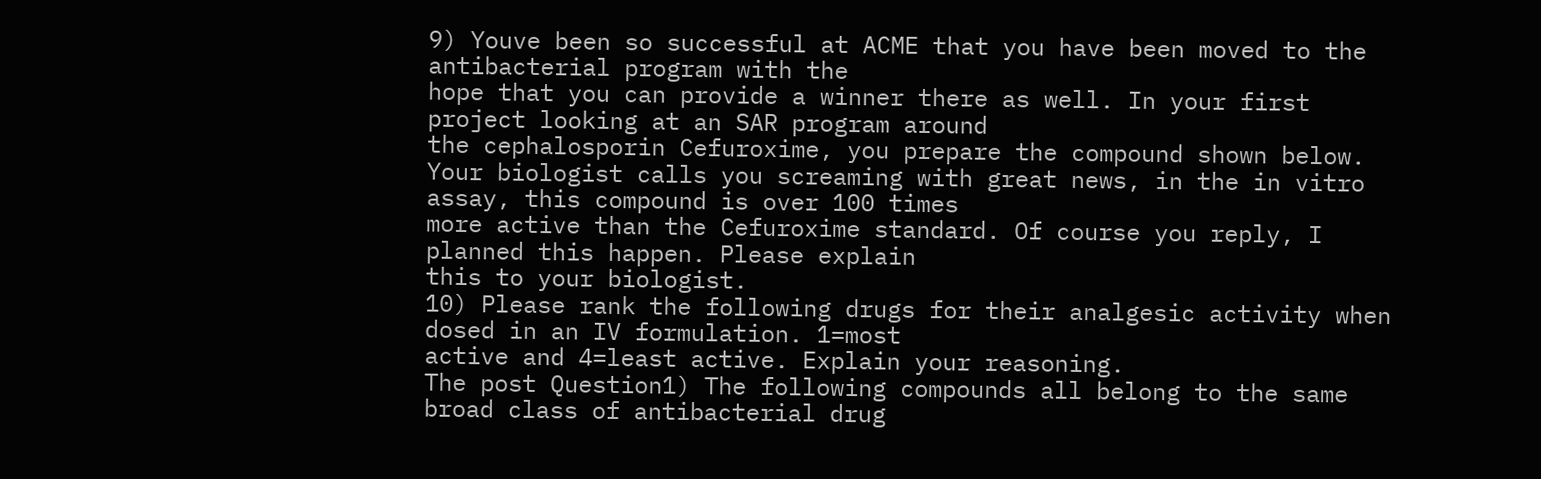9) Youve been so successful at ACME that you have been moved to the antibacterial program with the
hope that you can provide a winner there as well. In your first project looking at an SAR program around
the cephalosporin Cefuroxime, you prepare the compound shown below.
Your biologist calls you screaming with great news, in the in vitro assay, this compound is over 100 times
more active than the Cefuroxime standard. Of course you reply, I planned this happen. Please explain
this to your biologist.
10) Please rank the following drugs for their analgesic activity when dosed in an IV formulation. 1=most
active and 4=least active. Explain your reasoning.
The post Question1) The following compounds all belong to the same broad class of antibacterial drug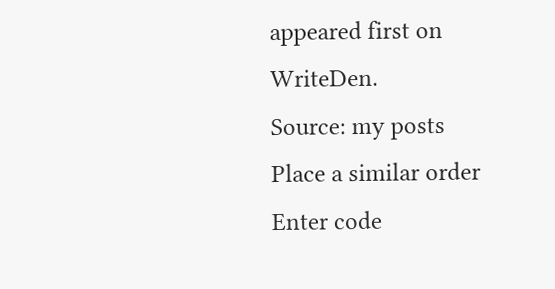appeared first on WriteDen.
Source: my posts
Place a similar order
Enter code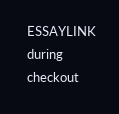ESSAYLINK during checkout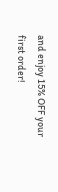and enjoy 15% OFF your first order!